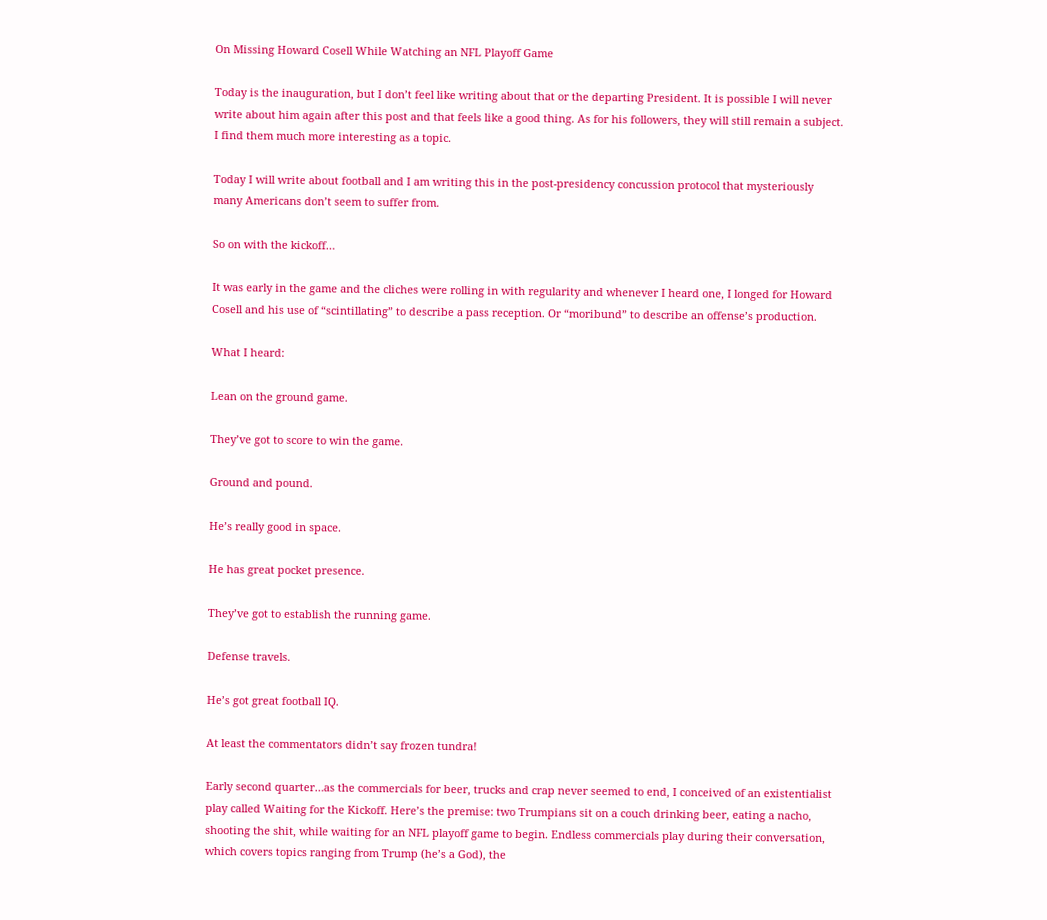On Missing Howard Cosell While Watching an NFL Playoff Game

Today is the inauguration, but I don’t feel like writing about that or the departing President. It is possible I will never write about him again after this post and that feels like a good thing. As for his followers, they will still remain a subject. I find them much more interesting as a topic.

Today I will write about football and I am writing this in the post-presidency concussion protocol that mysteriously many Americans don’t seem to suffer from.

So on with the kickoff…

It was early in the game and the cliches were rolling in with regularity and whenever I heard one, I longed for Howard Cosell and his use of “scintillating” to describe a pass reception. Or “moribund” to describe an offense’s production.

What I heard:

Lean on the ground game.

They’ve got to score to win the game.

Ground and pound.

He’s really good in space.

He has great pocket presence.

They’ve got to establish the running game.

Defense travels.

He’s got great football IQ.

At least the commentators didn’t say frozen tundra!

Early second quarter…as the commercials for beer, trucks and crap never seemed to end, I conceived of an existentialist play called Waiting for the Kickoff. Here’s the premise: two Trumpians sit on a couch drinking beer, eating a nacho, shooting the shit, while waiting for an NFL playoff game to begin. Endless commercials play during their conversation, which covers topics ranging from Trump (he’s a God), the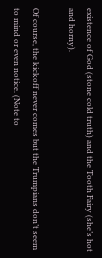existence of God (stone cold truth) and the Tooth Fairy (she’s hot and horny).

Of course, the kickoff never comes but the Trumpians don’t seem to mind or even notice. (Note to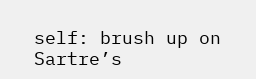self: brush up on Sartre’s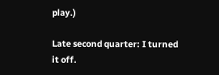play.)

Late second quarter: I turned it off.